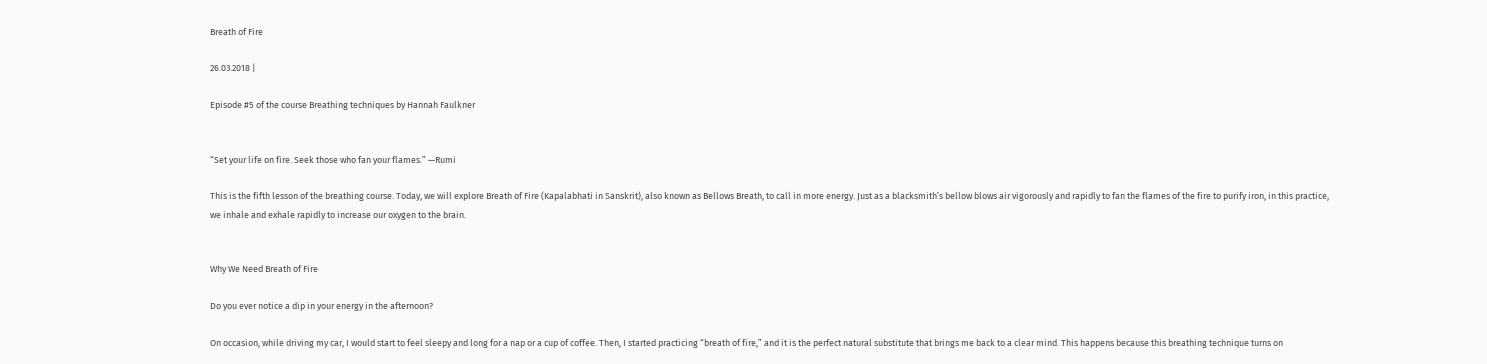Breath of Fire

26.03.2018 |

Episode #5 of the course Breathing techniques by Hannah Faulkner


“Set your life on fire. Seek those who fan your flames.” —Rumi

This is the fifth lesson of the breathing course. Today, we will explore Breath of Fire (Kapalabhati in Sanskrit), also known as Bellows Breath, to call in more energy. Just as a blacksmith’s bellow blows air vigorously and rapidly to fan the flames of the fire to purify iron, in this practice, we inhale and exhale rapidly to increase our oxygen to the brain.


Why We Need Breath of Fire

Do you ever notice a dip in your energy in the afternoon?

On occasion, while driving my car, I would start to feel sleepy and long for a nap or a cup of coffee. Then, I started practicing “breath of fire,” and it is the perfect natural substitute that brings me back to a clear mind. This happens because this breathing technique turns on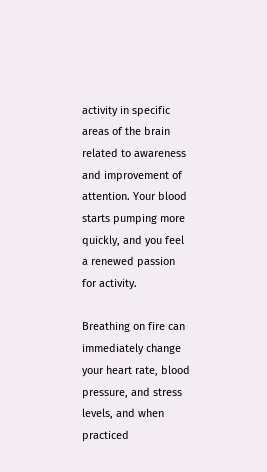activity in specific areas of the brain related to awareness and improvement of attention. Your blood starts pumping more quickly, and you feel a renewed passion for activity.

Breathing on fire can immediately change your heart rate, blood pressure, and stress levels, and when practiced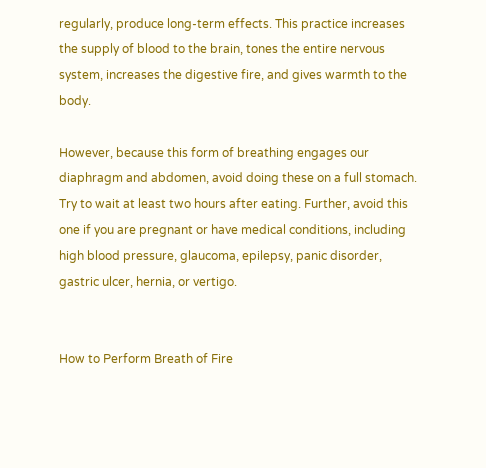regularly, produce long-term effects. This practice increases the supply of blood to the brain, tones the entire nervous system, increases the digestive fire, and gives warmth to the body.

However, because this form of breathing engages our diaphragm and abdomen, avoid doing these on a full stomach. Try to wait at least two hours after eating. Further, avoid this one if you are pregnant or have medical conditions, including high blood pressure, glaucoma, epilepsy, panic disorder, gastric ulcer, hernia, or vertigo.


How to Perform Breath of Fire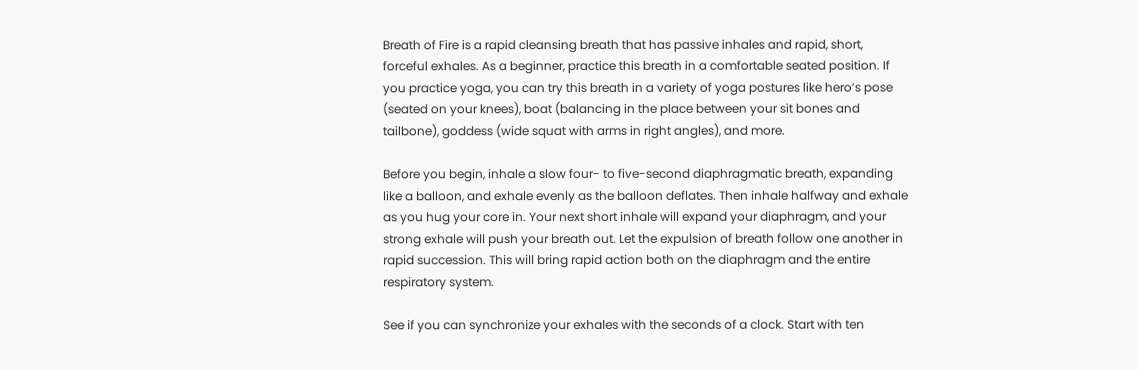Breath of Fire is a rapid cleansing breath that has passive inhales and rapid, short, forceful exhales. As a beginner, practice this breath in a comfortable seated position. If you practice yoga, you can try this breath in a variety of yoga postures like hero’s pose (seated on your knees), boat (balancing in the place between your sit bones and tailbone), goddess (wide squat with arms in right angles), and more.

Before you begin, inhale a slow four- to five-second diaphragmatic breath, expanding like a balloon, and exhale evenly as the balloon deflates. Then inhale halfway and exhale as you hug your core in. Your next short inhale will expand your diaphragm, and your strong exhale will push your breath out. Let the expulsion of breath follow one another in rapid succession. This will bring rapid action both on the diaphragm and the entire respiratory system.

See if you can synchronize your exhales with the seconds of a clock. Start with ten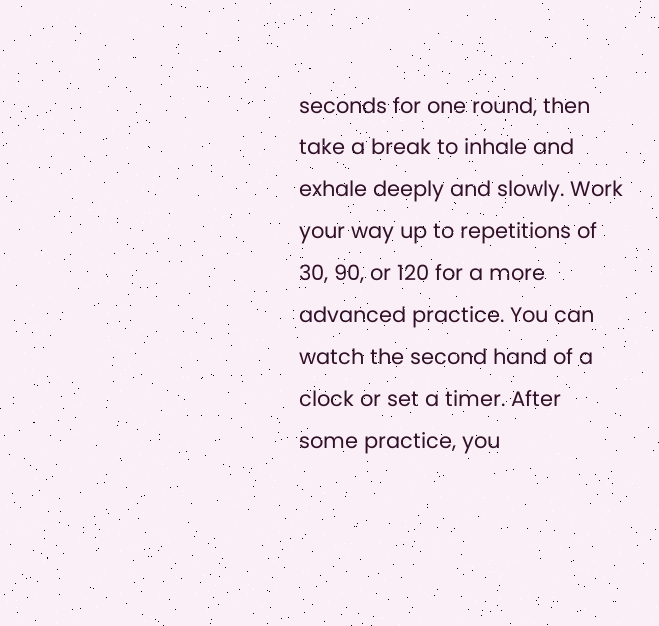seconds for one round, then take a break to inhale and exhale deeply and slowly. Work your way up to repetitions of 30, 90, or 120 for a more advanced practice. You can watch the second hand of a clock or set a timer. After some practice, you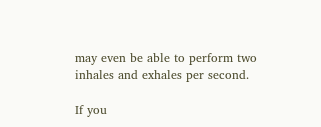may even be able to perform two inhales and exhales per second.

If you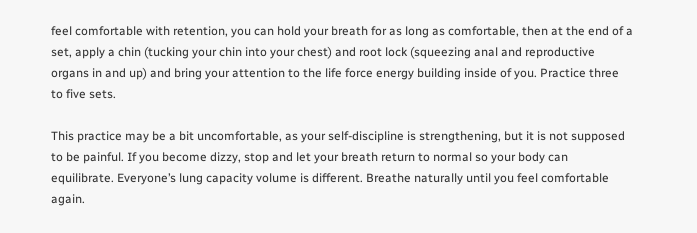feel comfortable with retention, you can hold your breath for as long as comfortable, then at the end of a set, apply a chin (tucking your chin into your chest) and root lock (squeezing anal and reproductive organs in and up) and bring your attention to the life force energy building inside of you. Practice three to five sets.

This practice may be a bit uncomfortable, as your self-discipline is strengthening, but it is not supposed to be painful. If you become dizzy, stop and let your breath return to normal so your body can equilibrate. Everyone’s lung capacity volume is different. Breathe naturally until you feel comfortable again.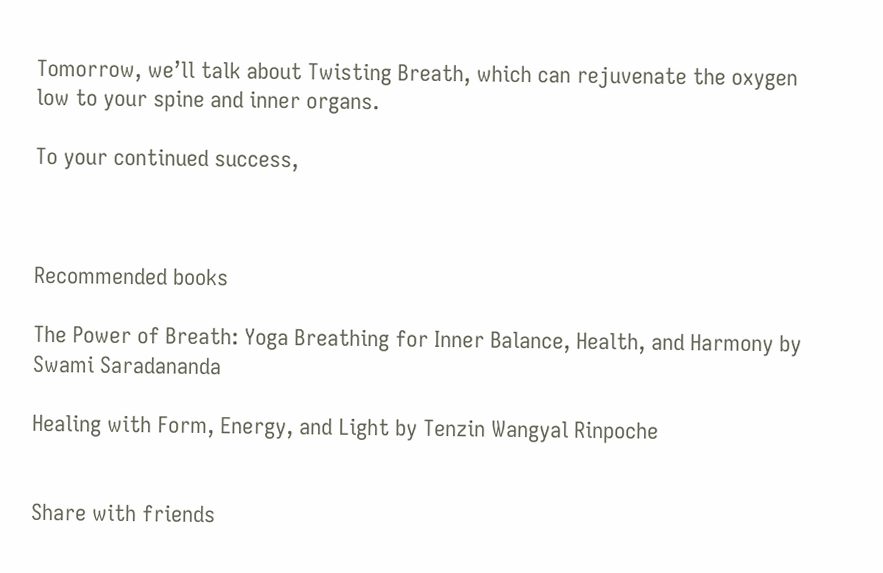Tomorrow, we’ll talk about Twisting Breath, which can rejuvenate the oxygen low to your spine and inner organs.

To your continued success,



Recommended books

The Power of Breath: Yoga Breathing for Inner Balance, Health, and Harmony by Swami Saradananda

Healing with Form, Energy, and Light by Tenzin Wangyal Rinpoche


Share with friends